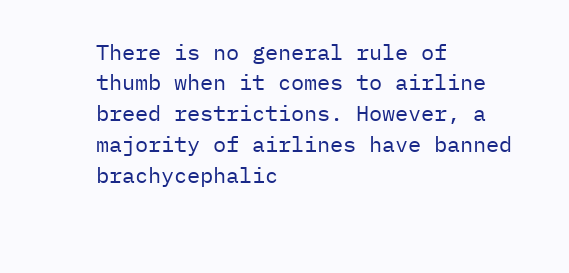There is no general rule of thumb when it comes to airline breed restrictions. However, a majority of airlines have banned brachycephalic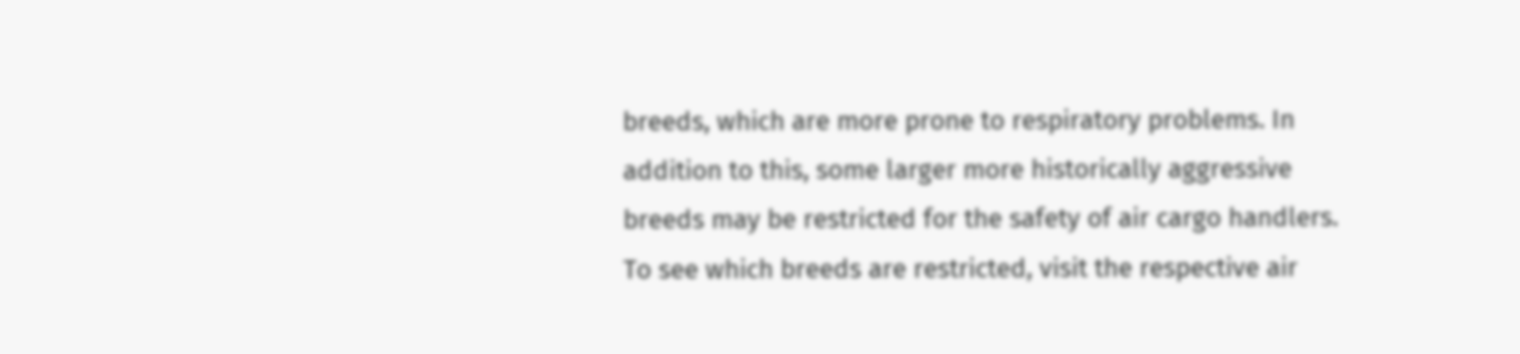breeds, which are more prone to respiratory problems. In addition to this, some larger more historically aggressive breeds may be restricted for the safety of air cargo handlers. To see which breeds are restricted, visit the respective air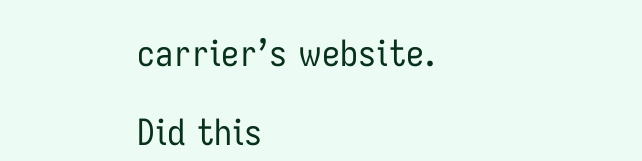carrier’s website.

Did this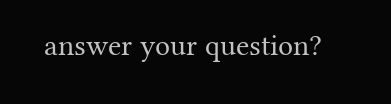answer your question?